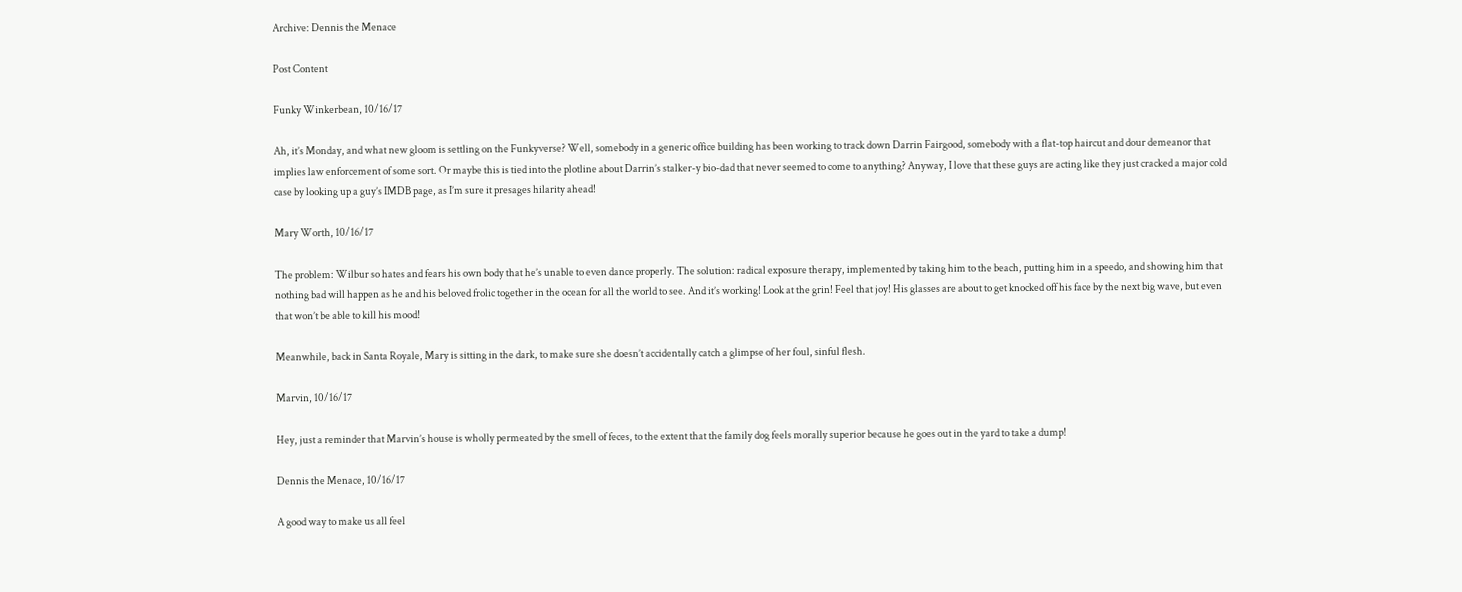Archive: Dennis the Menace

Post Content

Funky Winkerbean, 10/16/17

Ah, it’s Monday, and what new gloom is settling on the Funkyverse? Well, somebody in a generic office building has been working to track down Darrin Fairgood, somebody with a flat-top haircut and dour demeanor that implies law enforcement of some sort. Or maybe this is tied into the plotline about Darrin’s stalker-y bio-dad that never seemed to come to anything? Anyway, I love that these guys are acting like they just cracked a major cold case by looking up a guy’s IMDB page, as I’m sure it presages hilarity ahead!

Mary Worth, 10/16/17

The problem: Wilbur so hates and fears his own body that he’s unable to even dance properly. The solution: radical exposure therapy, implemented by taking him to the beach, putting him in a speedo, and showing him that nothing bad will happen as he and his beloved frolic together in the ocean for all the world to see. And it’s working! Look at the grin! Feel that joy! His glasses are about to get knocked off his face by the next big wave, but even that won’t be able to kill his mood!

Meanwhile, back in Santa Royale, Mary is sitting in the dark, to make sure she doesn’t accidentally catch a glimpse of her foul, sinful flesh.

Marvin, 10/16/17

Hey, just a reminder that Marvin’s house is wholly permeated by the smell of feces, to the extent that the family dog feels morally superior because he goes out in the yard to take a dump!

Dennis the Menace, 10/16/17

A good way to make us all feel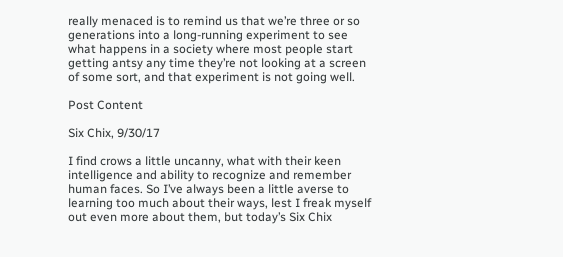really menaced is to remind us that we’re three or so generations into a long-running experiment to see what happens in a society where most people start getting antsy any time they’re not looking at a screen of some sort, and that experiment is not going well.

Post Content

Six Chix, 9/30/17

I find crows a little uncanny, what with their keen intelligence and ability to recognize and remember human faces. So I’ve always been a little averse to learning too much about their ways, lest I freak myself out even more about them, but today’s Six Chix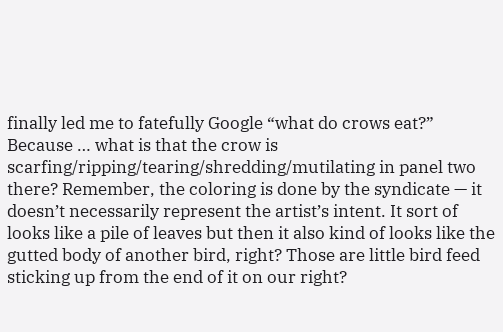finally led me to fatefully Google “what do crows eat?” Because … what is that the crow is scarfing/ripping/tearing/shredding/mutilating in panel two there? Remember, the coloring is done by the syndicate — it doesn’t necessarily represent the artist’s intent. It sort of looks like a pile of leaves but then it also kind of looks like the gutted body of another bird, right? Those are little bird feed sticking up from the end of it on our right?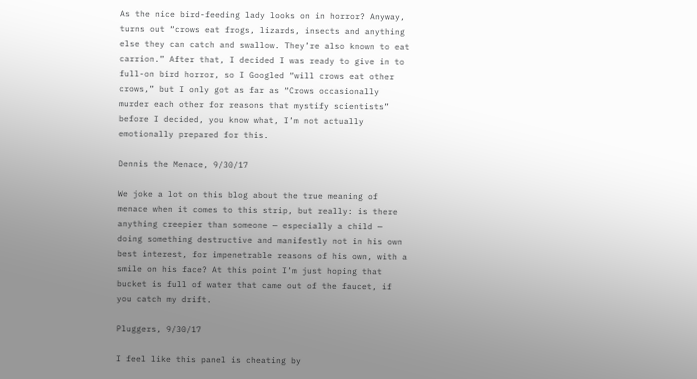As the nice bird-feeding lady looks on in horror? Anyway, turns out “crows eat frogs, lizards, insects and anything else they can catch and swallow. They’re also known to eat carrion.” After that, I decided I was ready to give in to full-on bird horror, so I Googled “will crows eat other crows,” but I only got as far as “Crows occasionally murder each other for reasons that mystify scientists” before I decided, you know what, I’m not actually emotionally prepared for this.

Dennis the Menace, 9/30/17

We joke a lot on this blog about the true meaning of menace when it comes to this strip, but really: is there anything creepier than someone — especially a child — doing something destructive and manifestly not in his own best interest, for impenetrable reasons of his own, with a smile on his face? At this point I’m just hoping that bucket is full of water that came out of the faucet, if you catch my drift.

Pluggers, 9/30/17

I feel like this panel is cheating by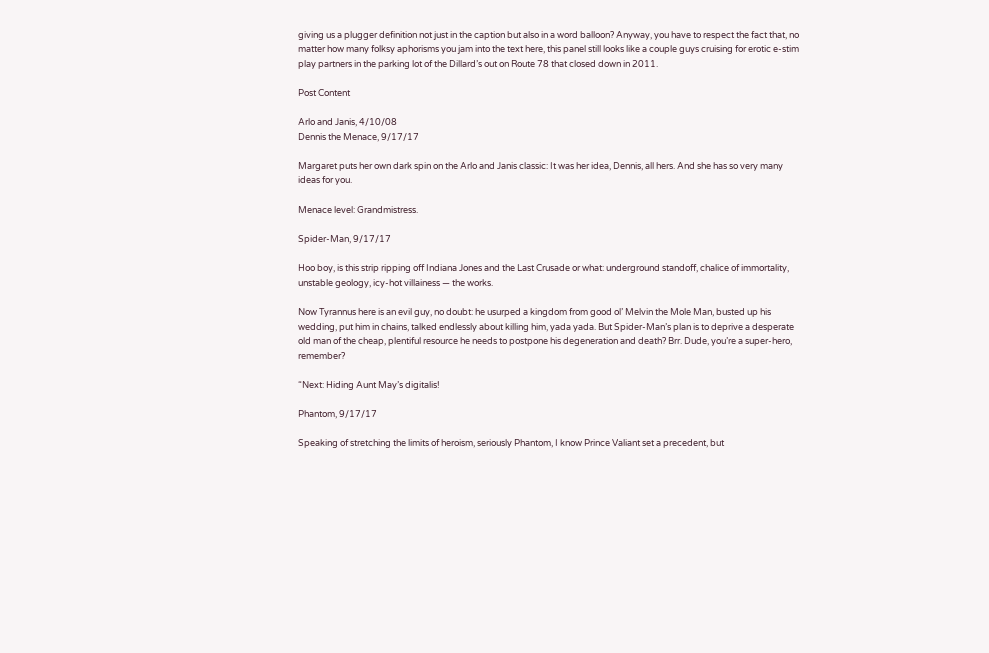giving us a plugger definition not just in the caption but also in a word balloon? Anyway, you have to respect the fact that, no matter how many folksy aphorisms you jam into the text here, this panel still looks like a couple guys cruising for erotic e-stim play partners in the parking lot of the Dillard’s out on Route 78 that closed down in 2011.

Post Content

Arlo and Janis, 4/10/08
Dennis the Menace, 9/17/17

Margaret puts her own dark spin on the Arlo and Janis classic: It was her idea, Dennis, all hers. And she has so very many ideas for you.

Menace level: Grandmistress.

Spider-Man, 9/17/17

Hoo boy, is this strip ripping off Indiana Jones and the Last Crusade or what: underground standoff, chalice of immortality, unstable geology, icy-hot villainess — the works.

Now Tyrannus here is an evil guy, no doubt: he usurped a kingdom from good ol’ Melvin the Mole Man, busted up his wedding, put him in chains, talked endlessly about killing him, yada yada. But Spider-Man’s plan is to deprive a desperate old man of the cheap, plentiful resource he needs to postpone his degeneration and death? Brr. Dude, you’re a super-hero, remember?

“Next: Hiding Aunt May’s digitalis!

Phantom, 9/17/17

Speaking of stretching the limits of heroism, seriously Phantom, I know Prince Valiant set a precedent, but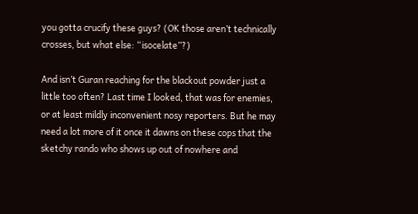you gotta crucify these guys? (OK those aren’t technically crosses, but what else: “isocelate”?)

And isn’t Guran reaching for the blackout powder just a little too often? Last time I looked, that was for enemies, or at least mildly inconvenient nosy reporters. But he may need a lot more of it once it dawns on these cops that the sketchy rando who shows up out of nowhere and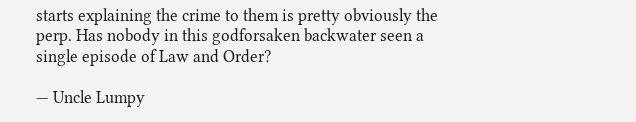starts explaining the crime to them is pretty obviously the perp. Has nobody in this godforsaken backwater seen a single episode of Law and Order?

— Uncle Lumpy